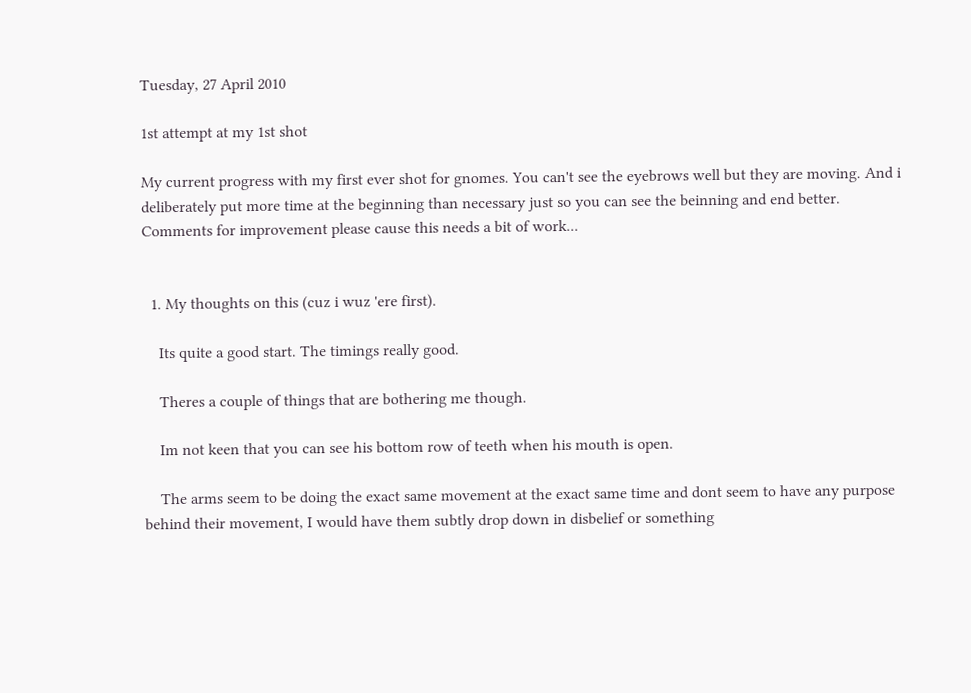Tuesday, 27 April 2010

1st attempt at my 1st shot

My current progress with my first ever shot for gnomes. You can't see the eyebrows well but they are moving. And i deliberately put more time at the beginning than necessary just so you can see the beinning and end better. Comments for improvement please cause this needs a bit of work...


  1. My thoughts on this (cuz i wuz 'ere first).

    Its quite a good start. The timings really good.

    Theres a couple of things that are bothering me though.

    Im not keen that you can see his bottom row of teeth when his mouth is open.

    The arms seem to be doing the exact same movement at the exact same time and dont seem to have any purpose behind their movement, I would have them subtly drop down in disbelief or something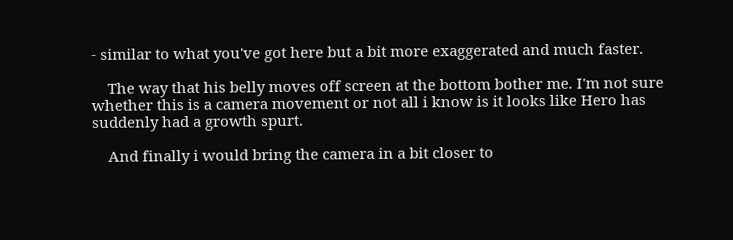- similar to what you've got here but a bit more exaggerated and much faster.

    The way that his belly moves off screen at the bottom bother me. I'm not sure whether this is a camera movement or not all i know is it looks like Hero has suddenly had a growth spurt.

    And finally i would bring the camera in a bit closer to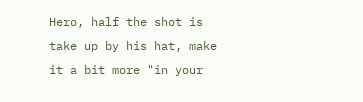Hero, half the shot is take up by his hat, make it a bit more "in your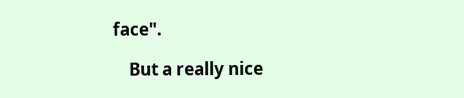face".

    But a really nice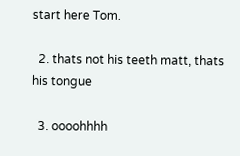start here Tom.

  2. thats not his teeth matt, thats his tongue

  3. oooohhhh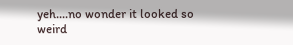yeh....no wonder it looked so weird